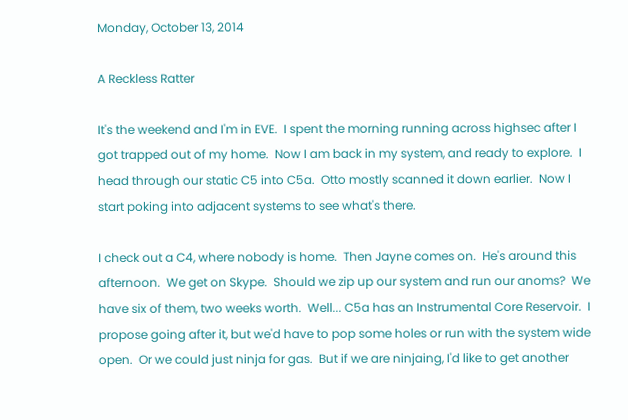Monday, October 13, 2014

A Reckless Ratter

It's the weekend and I'm in EVE.  I spent the morning running across highsec after I got trapped out of my home.  Now I am back in my system, and ready to explore.  I head through our static C5 into C5a.  Otto mostly scanned it down earlier.  Now I start poking into adjacent systems to see what's there.

I check out a C4, where nobody is home.  Then Jayne comes on.  He's around this afternoon.  We get on Skype.  Should we zip up our system and run our anoms?  We have six of them, two weeks worth.  Well... C5a has an Instrumental Core Reservoir.  I propose going after it, but we'd have to pop some holes or run with the system wide open.  Or we could just ninja for gas.  But if we are ninjaing, I'd like to get another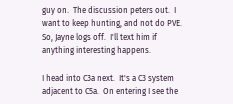guy on.  The discussion peters out.  I want to keep hunting, and not do PVE.  So, Jayne logs off.  I'll text him if anything interesting happens.

I head into C3a next.  It's a C3 system adjacent to C5a.  On entering I see the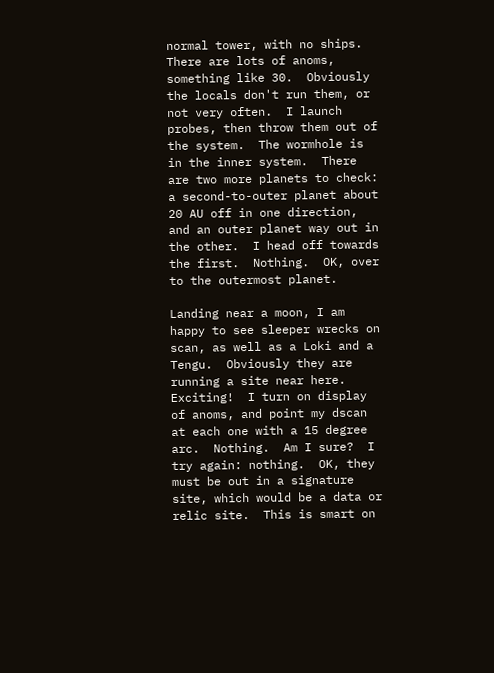normal tower, with no ships.  There are lots of anoms, something like 30.  Obviously the locals don't run them, or not very often.  I launch probes, then throw them out of the system.  The wormhole is in the inner system.  There are two more planets to check: a second-to-outer planet about 20 AU off in one direction, and an outer planet way out in the other.  I head off towards the first.  Nothing.  OK, over to the outermost planet.

Landing near a moon, I am happy to see sleeper wrecks on scan, as well as a Loki and a Tengu.  Obviously they are running a site near here.  Exciting!  I turn on display of anoms, and point my dscan at each one with a 15 degree arc.  Nothing.  Am I sure?  I try again: nothing.  OK, they must be out in a signature site, which would be a data or relic site.  This is smart on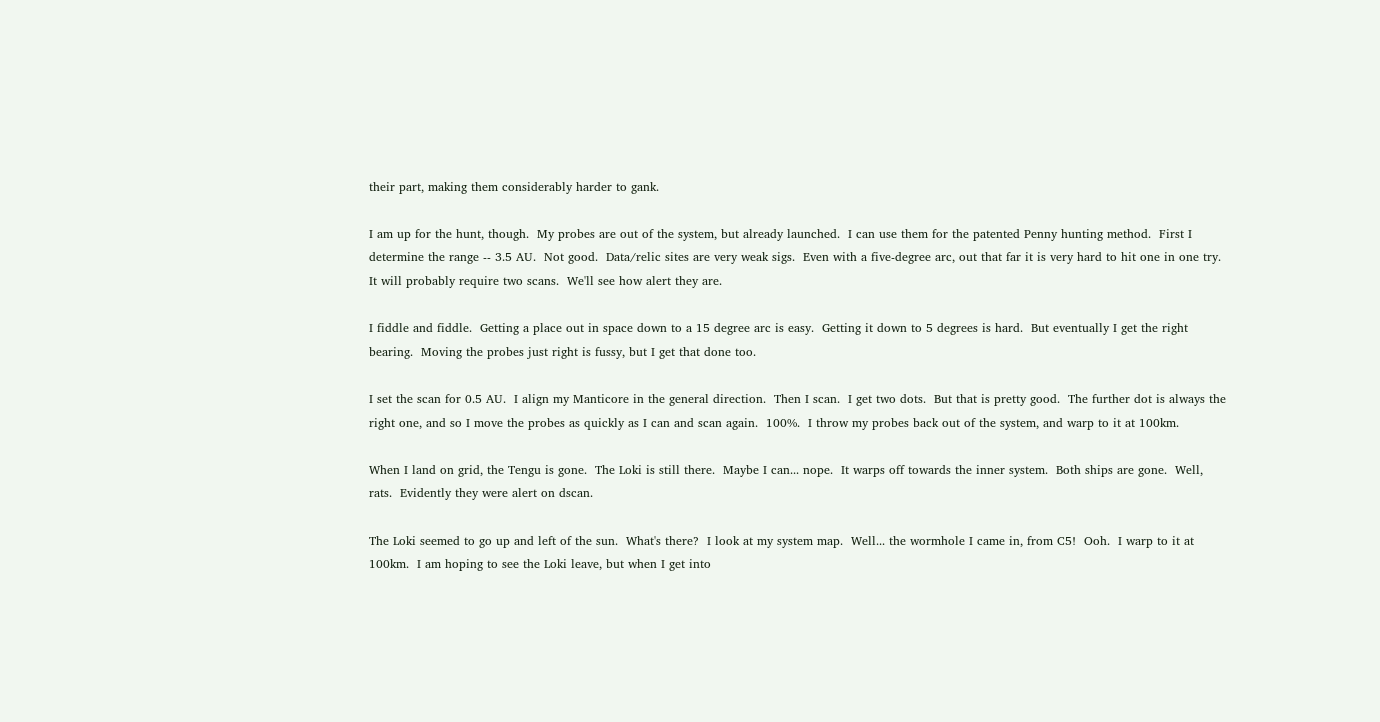their part, making them considerably harder to gank.

I am up for the hunt, though.  My probes are out of the system, but already launched.  I can use them for the patented Penny hunting method.  First I determine the range -- 3.5 AU.  Not good.  Data/relic sites are very weak sigs.  Even with a five-degree arc, out that far it is very hard to hit one in one try.  It will probably require two scans.  We'll see how alert they are.

I fiddle and fiddle.  Getting a place out in space down to a 15 degree arc is easy.  Getting it down to 5 degrees is hard.  But eventually I get the right bearing.  Moving the probes just right is fussy, but I get that done too.

I set the scan for 0.5 AU.  I align my Manticore in the general direction.  Then I scan.  I get two dots.  But that is pretty good.  The further dot is always the right one, and so I move the probes as quickly as I can and scan again.  100%.  I throw my probes back out of the system, and warp to it at 100km.

When I land on grid, the Tengu is gone.  The Loki is still there.  Maybe I can... nope.  It warps off towards the inner system.  Both ships are gone.  Well, rats.  Evidently they were alert on dscan.

The Loki seemed to go up and left of the sun.  What's there?  I look at my system map.  Well... the wormhole I came in, from C5!  Ooh.  I warp to it at 100km.  I am hoping to see the Loki leave, but when I get into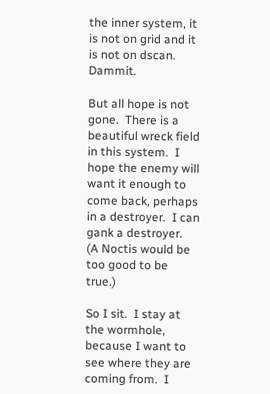the inner system, it is not on grid and it is not on dscan.  Dammit.

But all hope is not gone.  There is a beautiful wreck field in this system.  I hope the enemy will want it enough to come back, perhaps in a destroyer.  I can gank a destroyer.  (A Noctis would be too good to be true.)

So I sit.  I stay at the wormhole, because I want to see where they are coming from.  I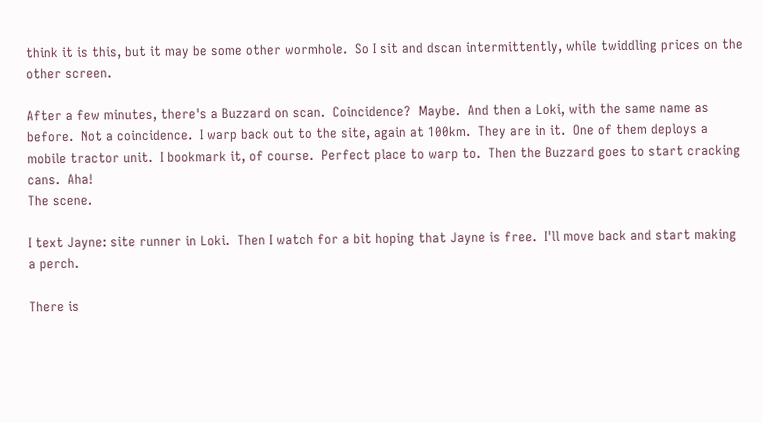think it is this, but it may be some other wormhole.  So I sit and dscan intermittently, while twiddling prices on the other screen.

After a few minutes, there's a Buzzard on scan.  Coincidence?  Maybe.  And then a Loki, with the same name as before.  Not a coincidence.  I warp back out to the site, again at 100km.  They are in it.  One of them deploys a mobile tractor unit.  I bookmark it, of course.  Perfect place to warp to.  Then the Buzzard goes to start cracking cans.  Aha!
The scene.

I text Jayne: site runner in Loki.  Then I watch for a bit hoping that Jayne is free.  I'll move back and start making a perch.

There is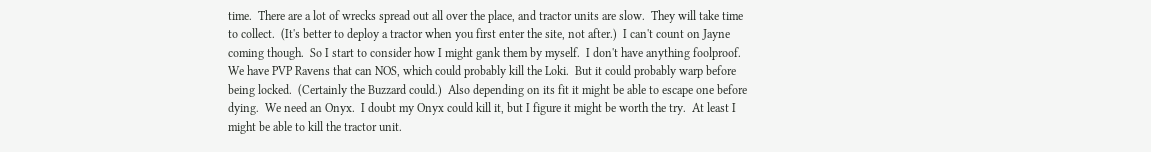time.  There are a lot of wrecks spread out all over the place, and tractor units are slow.  They will take time to collect.  (It's better to deploy a tractor when you first enter the site, not after.)  I can't count on Jayne coming though.  So I start to consider how I might gank them by myself.  I don't have anything foolproof.  We have PVP Ravens that can NOS, which could probably kill the Loki.  But it could probably warp before being locked.  (Certainly the Buzzard could.)  Also depending on its fit it might be able to escape one before dying.  We need an Onyx.  I doubt my Onyx could kill it, but I figure it might be worth the try.  At least I might be able to kill the tractor unit.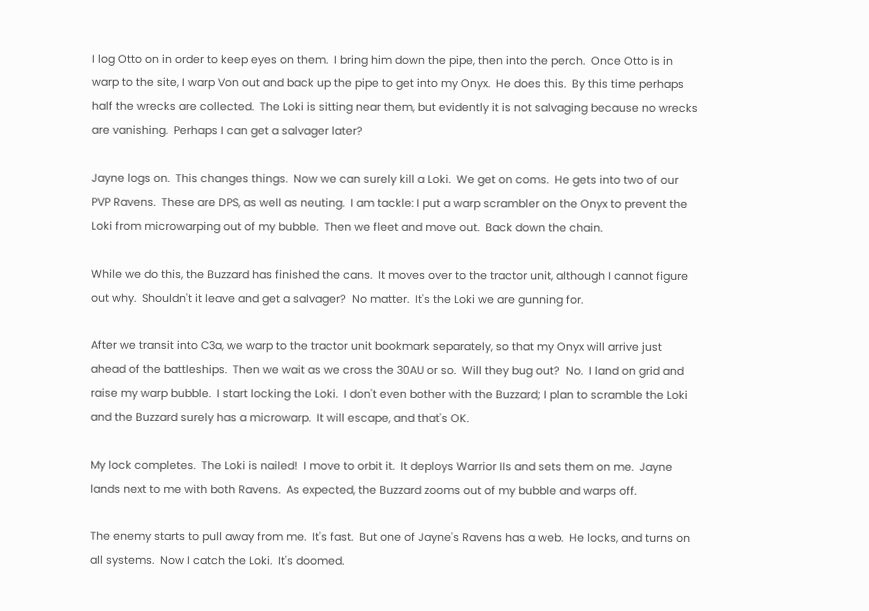I log Otto on in order to keep eyes on them.  I bring him down the pipe, then into the perch.  Once Otto is in warp to the site, I warp Von out and back up the pipe to get into my Onyx.  He does this.  By this time perhaps half the wrecks are collected.  The Loki is sitting near them, but evidently it is not salvaging because no wrecks are vanishing.  Perhaps I can get a salvager later?

Jayne logs on.  This changes things.  Now we can surely kill a Loki.  We get on coms.  He gets into two of our PVP Ravens.  These are DPS, as well as neuting.  I am tackle: I put a warp scrambler on the Onyx to prevent the Loki from microwarping out of my bubble.  Then we fleet and move out.  Back down the chain.

While we do this, the Buzzard has finished the cans.  It moves over to the tractor unit, although I cannot figure out why.  Shouldn't it leave and get a salvager?  No matter.  It's the Loki we are gunning for.

After we transit into C3a, we warp to the tractor unit bookmark separately, so that my Onyx will arrive just ahead of the battleships.  Then we wait as we cross the 30AU or so.  Will they bug out?  No.  I land on grid and raise my warp bubble.  I start locking the Loki.  I don't even bother with the Buzzard; I plan to scramble the Loki and the Buzzard surely has a microwarp.  It will escape, and that's OK.

My lock completes.  The Loki is nailed!  I move to orbit it.  It deploys Warrior IIs and sets them on me.  Jayne lands next to me with both Ravens.  As expected, the Buzzard zooms out of my bubble and warps off.

The enemy starts to pull away from me.  It's fast.  But one of Jayne's Ravens has a web.  He locks, and turns on all systems.  Now I catch the Loki.  It's doomed.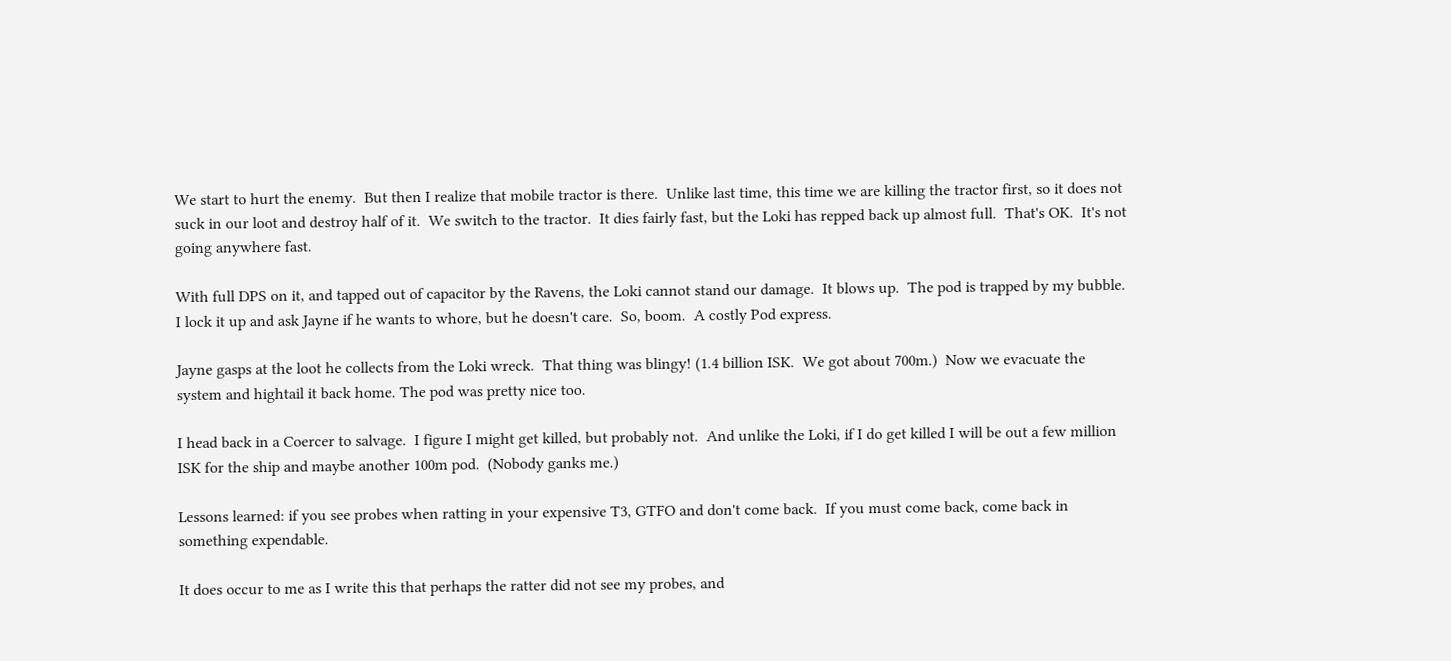We start to hurt the enemy.  But then I realize that mobile tractor is there.  Unlike last time, this time we are killing the tractor first, so it does not suck in our loot and destroy half of it.  We switch to the tractor.  It dies fairly fast, but the Loki has repped back up almost full.  That's OK.  It's not going anywhere fast.

With full DPS on it, and tapped out of capacitor by the Ravens, the Loki cannot stand our damage.  It blows up.  The pod is trapped by my bubble.  I lock it up and ask Jayne if he wants to whore, but he doesn't care.  So, boom.  A costly Pod express.

Jayne gasps at the loot he collects from the Loki wreck.  That thing was blingy! (1.4 billion ISK.  We got about 700m.)  Now we evacuate the system and hightail it back home. The pod was pretty nice too.

I head back in a Coercer to salvage.  I figure I might get killed, but probably not.  And unlike the Loki, if I do get killed I will be out a few million ISK for the ship and maybe another 100m pod.  (Nobody ganks me.)

Lessons learned: if you see probes when ratting in your expensive T3, GTFO and don't come back.  If you must come back, come back in something expendable.

It does occur to me as I write this that perhaps the ratter did not see my probes, and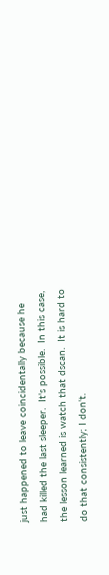just happened to leave coincidentally because he had killed the last sleeper.  It's possible.  In this case, the lesson learned is watch that dscan.  It is hard to do that consistently; I don't.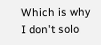Which is why I don't solo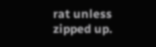rat unless zipped up.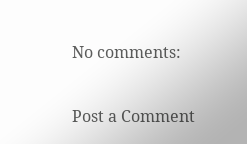No comments:

Post a Comment